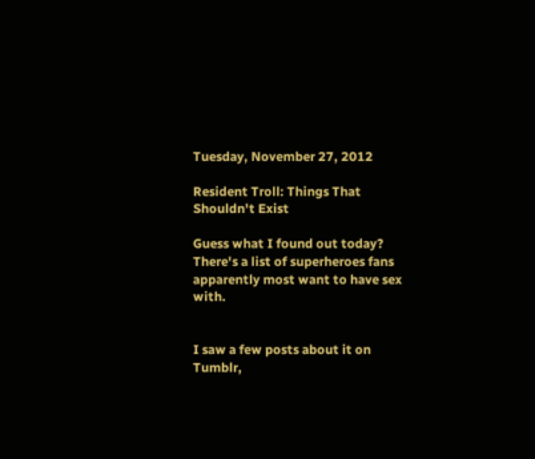Tuesday, November 27, 2012

Resident Troll: Things That Shouldn't Exist

Guess what I found out today? There's a list of superheroes fans apparently most want to have sex with.


I saw a few posts about it on Tumblr,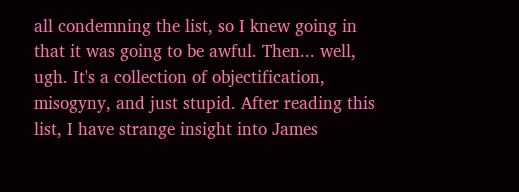all condemning the list, so I knew going in that it was going to be awful. Then... well, ugh. It's a collection of objectification, misogyny, and just stupid. After reading this list, I have strange insight into James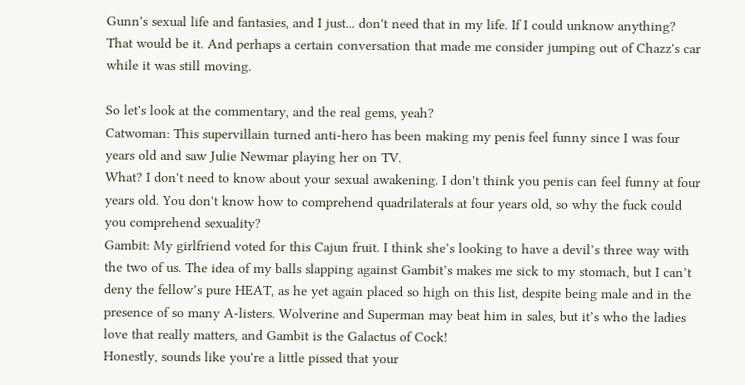Gunn's sexual life and fantasies, and I just... don't need that in my life. If I could unknow anything? That would be it. And perhaps a certain conversation that made me consider jumping out of Chazz's car while it was still moving.

So let's look at the commentary, and the real gems, yeah?
Catwoman: This supervillain turned anti-hero has been making my penis feel funny since I was four years old and saw Julie Newmar playing her on TV.
What? I don't need to know about your sexual awakening. I don't think you penis can feel funny at four years old. You don't know how to comprehend quadrilaterals at four years old, so why the fuck could you comprehend sexuality?
Gambit: My girlfriend voted for this Cajun fruit. I think she’s looking to have a devil’s three way with the two of us. The idea of my balls slapping against Gambit’s makes me sick to my stomach, but I can’t deny the fellow’s pure HEAT, as he yet again placed so high on this list, despite being male and in the presence of so many A-listers. Wolverine and Superman may beat him in sales, but it’s who the ladies love that really matters, and Gambit is the Galactus of Cock!
Honestly, sounds like you're a little pissed that your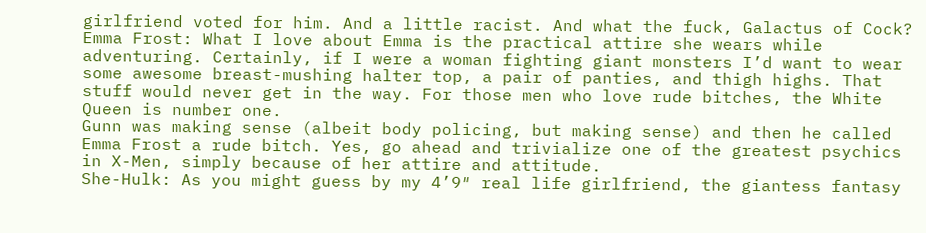girlfriend voted for him. And a little racist. And what the fuck, Galactus of Cock?
Emma Frost: What I love about Emma is the practical attire she wears while adventuring. Certainly, if I were a woman fighting giant monsters I’d want to wear some awesome breast-mushing halter top, a pair of panties, and thigh highs. That stuff would never get in the way. For those men who love rude bitches, the White Queen is number one.
Gunn was making sense (albeit body policing, but making sense) and then he called Emma Frost a rude bitch. Yes, go ahead and trivialize one of the greatest psychics in X-Men, simply because of her attire and attitude.
She-Hulk: As you might guess by my 4’9″ real life girlfriend, the giantess fantasy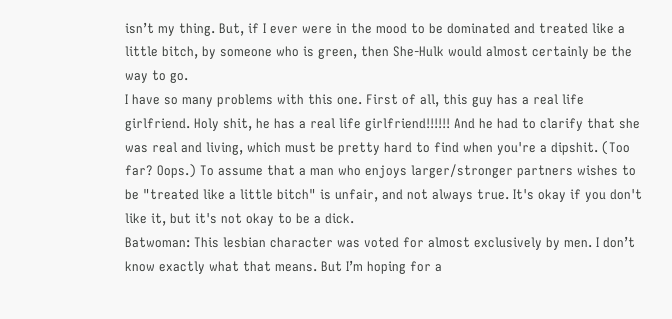isn’t my thing. But, if I ever were in the mood to be dominated and treated like a little bitch, by someone who is green, then She-Hulk would almost certainly be the way to go.
I have so many problems with this one. First of all, this guy has a real life girlfriend. Holy shit, he has a real life girlfriend!!!!!! And he had to clarify that she was real and living, which must be pretty hard to find when you're a dipshit. (Too far? Oops.) To assume that a man who enjoys larger/stronger partners wishes to be "treated like a little bitch" is unfair, and not always true. It's okay if you don't like it, but it's not okay to be a dick.
Batwoman: This lesbian character was voted for almost exclusively by men. I don’t know exactly what that means. But I’m hoping for a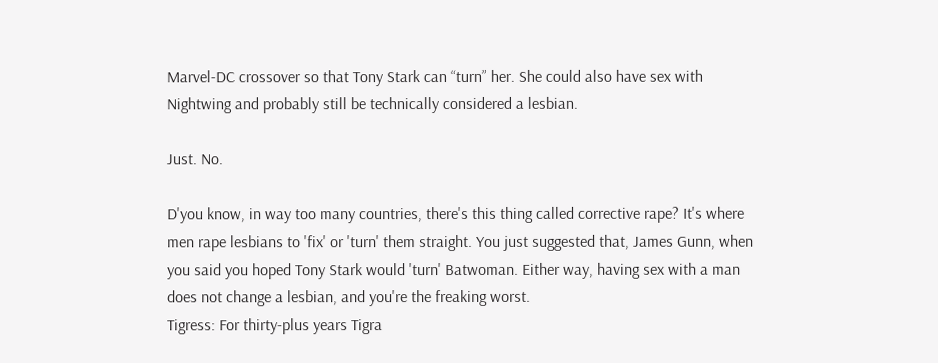Marvel-DC crossover so that Tony Stark can “turn” her. She could also have sex with Nightwing and probably still be technically considered a lesbian.

Just. No.

D'you know, in way too many countries, there's this thing called corrective rape? It's where men rape lesbians to 'fix' or 'turn' them straight. You just suggested that, James Gunn, when you said you hoped Tony Stark would 'turn' Batwoman. Either way, having sex with a man does not change a lesbian, and you're the freaking worst.
Tigress: For thirty-plus years Tigra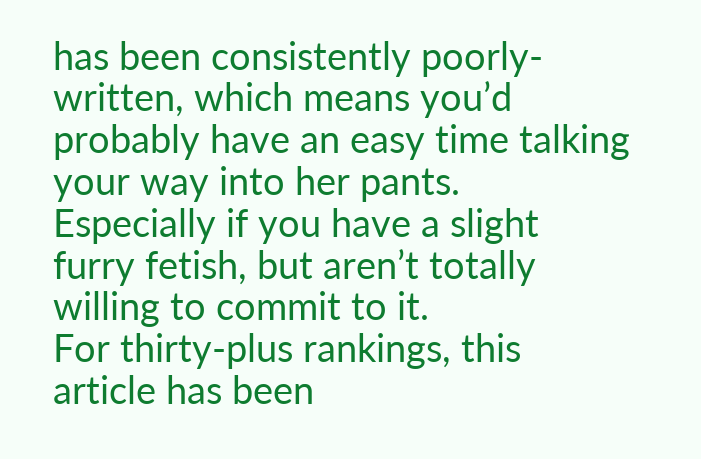has been consistently poorly-written, which means you’d probably have an easy time talking your way into her pants. Especially if you have a slight furry fetish, but aren’t totally willing to commit to it.
For thirty-plus rankings, this article has been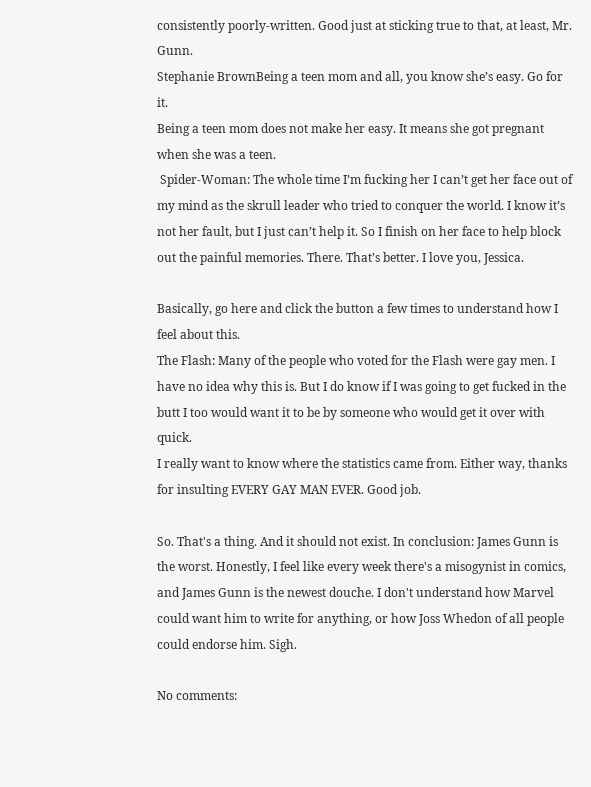consistently poorly-written. Good just at sticking true to that, at least, Mr. Gunn.
Stephanie BrownBeing a teen mom and all, you know she’s easy. Go for it.
Being a teen mom does not make her easy. It means she got pregnant when she was a teen.
 Spider-Woman: The whole time I’m fucking her I can’t get her face out of my mind as the skrull leader who tried to conquer the world. I know it’s not her fault, but I just can’t help it. So I finish on her face to help block out the painful memories. There. That’s better. I love you, Jessica.

Basically, go here and click the button a few times to understand how I feel about this.
The Flash: Many of the people who voted for the Flash were gay men. I have no idea why this is. But I do know if I was going to get fucked in the butt I too would want it to be by someone who would get it over with quick.
I really want to know where the statistics came from. Either way, thanks for insulting EVERY GAY MAN EVER. Good job.

So. That's a thing. And it should not exist. In conclusion: James Gunn is the worst. Honestly, I feel like every week there's a misogynist in comics, and James Gunn is the newest douche. I don't understand how Marvel could want him to write for anything, or how Joss Whedon of all people could endorse him. Sigh.

No comments: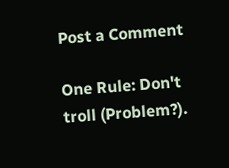Post a Comment

One Rule: Don't troll (Problem?).